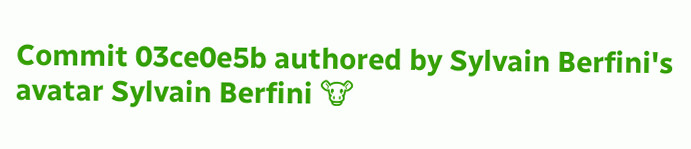Commit 03ce0e5b authored by Sylvain Berfini's avatar Sylvain Berfini 🐮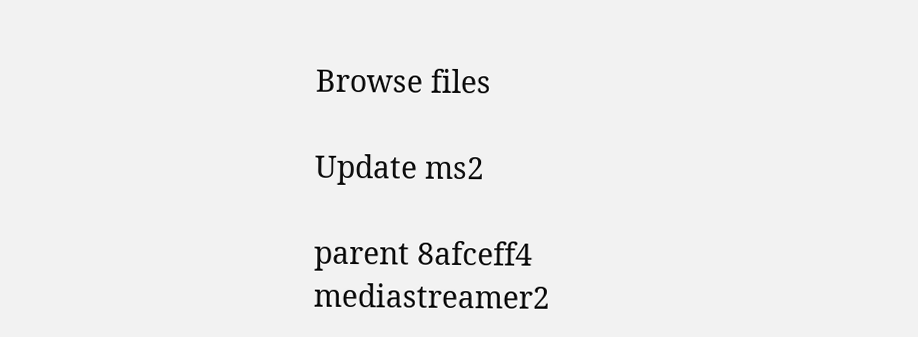Browse files

Update ms2

parent 8afceff4
mediastreamer2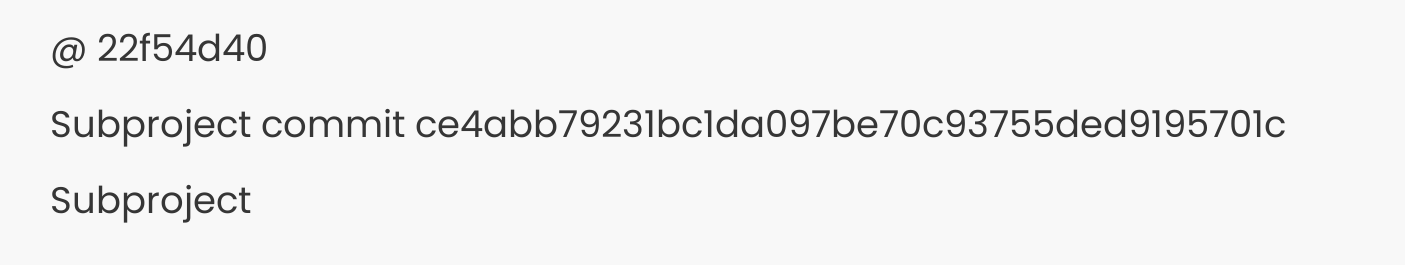@ 22f54d40
Subproject commit ce4abb79231bc1da097be70c93755ded9195701c Subproject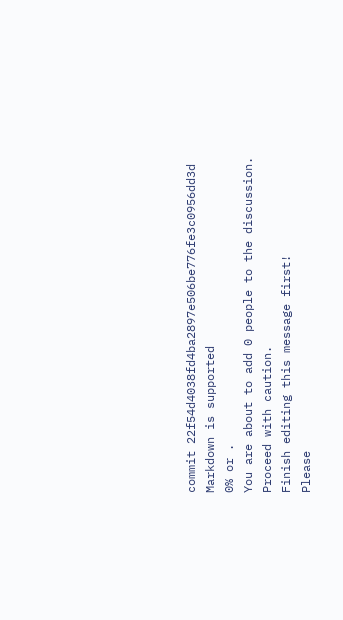commit 22f54d4038fd4ba2897e506be776fe3c0956dd3d
Markdown is supported
0% or .
You are about to add 0 people to the discussion. Proceed with caution.
Finish editing this message first!
Please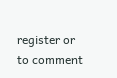register or to comment